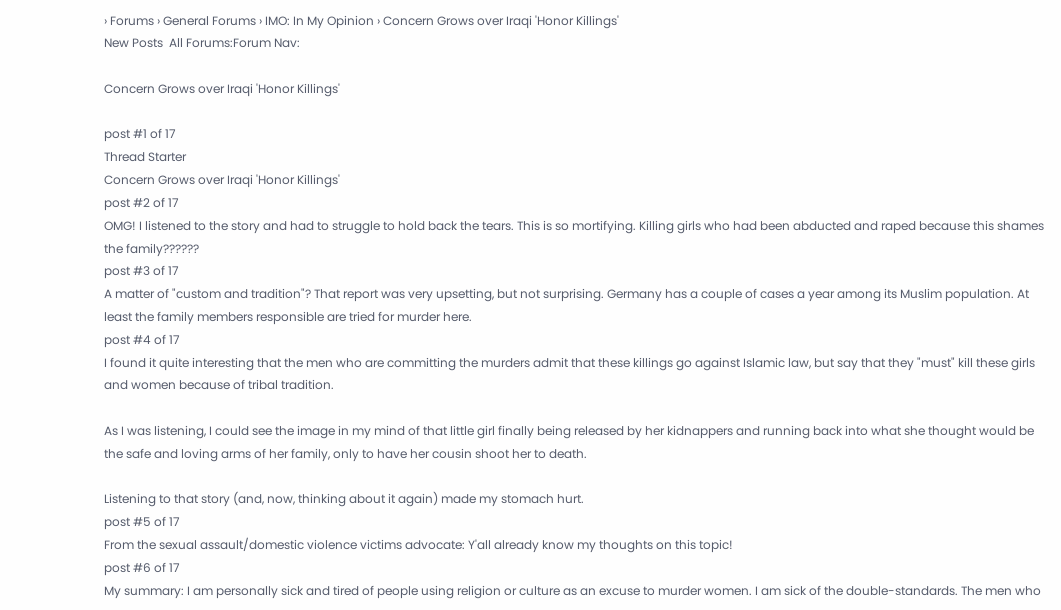› Forums › General Forums › IMO: In My Opinion › Concern Grows over Iraqi 'Honor Killings'
New Posts  All Forums:Forum Nav:

Concern Grows over Iraqi 'Honor Killings'

post #1 of 17
Thread Starter
Concern Grows over Iraqi 'Honor Killings'
post #2 of 17
OMG! I listened to the story and had to struggle to hold back the tears. This is so mortifying. Killing girls who had been abducted and raped because this shames the family??????
post #3 of 17
A matter of "custom and tradition"? That report was very upsetting, but not surprising. Germany has a couple of cases a year among its Muslim population. At least the family members responsible are tried for murder here.
post #4 of 17
I found it quite interesting that the men who are committing the murders admit that these killings go against Islamic law, but say that they "must" kill these girls and women because of tribal tradition.

As I was listening, I could see the image in my mind of that little girl finally being released by her kidnappers and running back into what she thought would be the safe and loving arms of her family, only to have her cousin shoot her to death.

Listening to that story (and, now, thinking about it again) made my stomach hurt.
post #5 of 17
From the sexual assault/domestic violence victims advocate: Y'all already know my thoughts on this topic!
post #6 of 17
My summary: I am personally sick and tired of people using religion or culture as an excuse to murder women. I am sick of the double-standards. The men who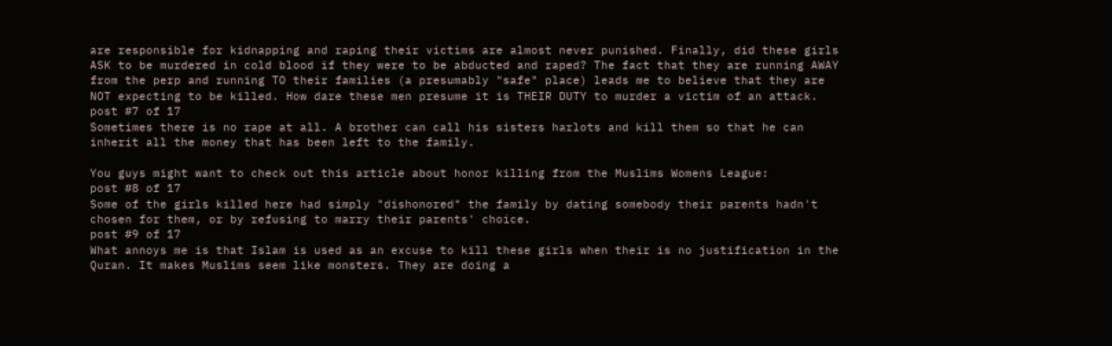are responsible for kidnapping and raping their victims are almost never punished. Finally, did these girls ASK to be murdered in cold blood if they were to be abducted and raped? The fact that they are running AWAY from the perp and running TO their families (a presumably "safe" place) leads me to believe that they are NOT expecting to be killed. How dare these men presume it is THEIR DUTY to murder a victim of an attack.
post #7 of 17
Sometimes there is no rape at all. A brother can call his sisters harlots and kill them so that he can inherit all the money that has been left to the family.

You guys might want to check out this article about honor killing from the Muslims Womens League:
post #8 of 17
Some of the girls killed here had simply "dishonored" the family by dating somebody their parents hadn't chosen for them, or by refusing to marry their parents' choice.
post #9 of 17
What annoys me is that Islam is used as an excuse to kill these girls when their is no justification in the Quran. It makes Muslims seem like monsters. They are doing a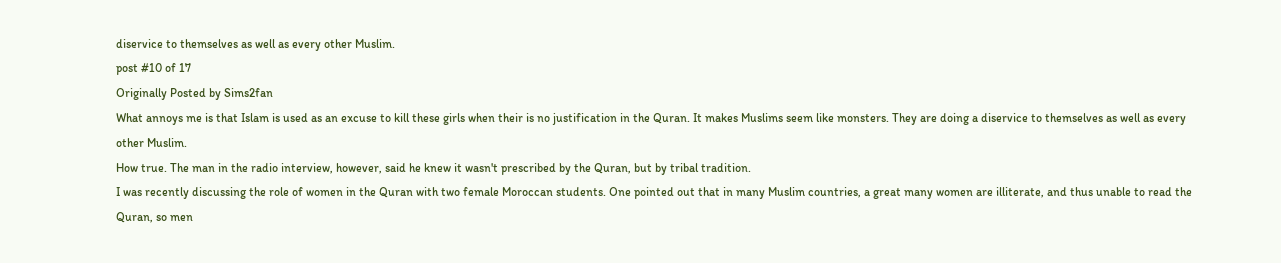diservice to themselves as well as every other Muslim.
post #10 of 17
Originally Posted by Sims2fan
What annoys me is that Islam is used as an excuse to kill these girls when their is no justification in the Quran. It makes Muslims seem like monsters. They are doing a diservice to themselves as well as every other Muslim.
How true. The man in the radio interview, however, said he knew it wasn't prescribed by the Quran, but by tribal tradition.
I was recently discussing the role of women in the Quran with two female Moroccan students. One pointed out that in many Muslim countries, a great many women are illiterate, and thus unable to read the Quran, so men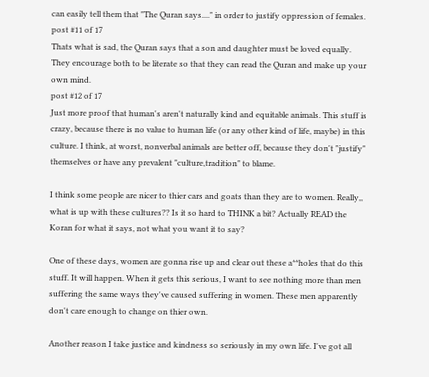can easily tell them that "The Quran says...." in order to justify oppression of females.
post #11 of 17
Thats what is sad, the Quran says that a son and daughter must be loved equally. They encourage both to be literate so that they can read the Quran and make up your own mind.
post #12 of 17
Just more proof that human's aren't naturally kind and equitable animals. This stuff is crazy, because there is no value to human life (or any other kind of life, maybe) in this culture. I think, at worst, nonverbal animals are better off, because they don't "justify" themselves or have any prevalent "culture,tradition" to blame.

I think some people are nicer to thier cars and goats than they are to women. Really,, what is up with these cultures?? Is it so hard to THINK a bit? Actually READ the Koran for what it says, not what you want it to say?

One of these days, women are gonna rise up and clear out these a**holes that do this stuff. It will happen. When it gets this serious, I want to see nothing more than men suffering the same ways they've caused suffering in women. These men apparently don't care enough to change on thier own.

Another reason I take justice and kindness so seriously in my own life. I've got all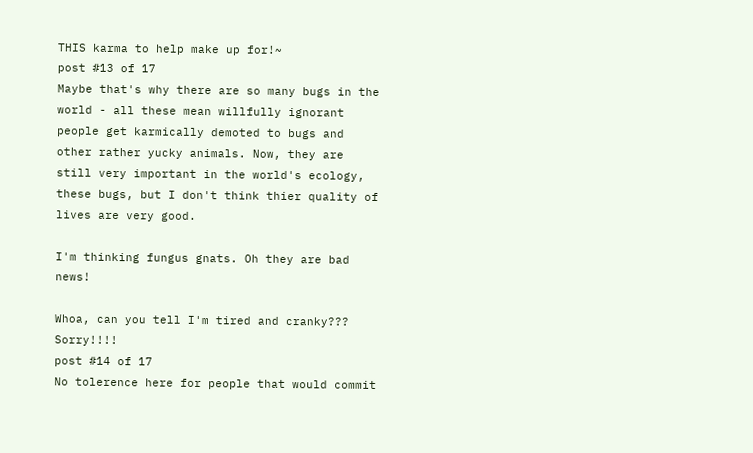THIS karma to help make up for!~
post #13 of 17
Maybe that's why there are so many bugs in the world - all these mean willfully ignorant people get karmically demoted to bugs and other rather yucky animals. Now, they are still very important in the world's ecology, these bugs, but I don't think thier quality of lives are very good.

I'm thinking fungus gnats. Oh they are bad news!

Whoa, can you tell I'm tired and cranky??? Sorry!!!!
post #14 of 17
No tolerence here for people that would commit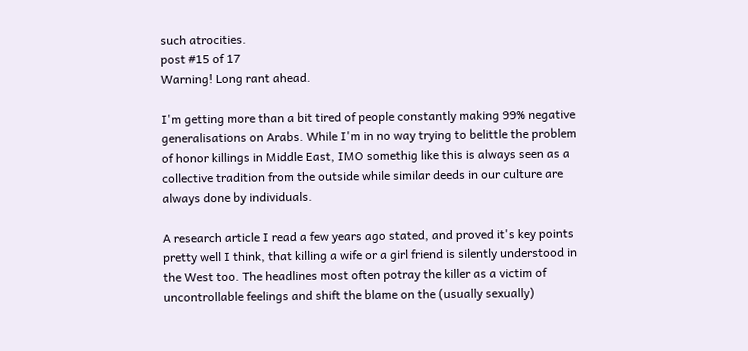such atrocities.
post #15 of 17
Warning! Long rant ahead.

I'm getting more than a bit tired of people constantly making 99% negative generalisations on Arabs. While I'm in no way trying to belittle the problem of honor killings in Middle East, IMO somethig like this is always seen as a collective tradition from the outside while similar deeds in our culture are always done by individuals.

A research article I read a few years ago stated, and proved it's key points pretty well I think, that killing a wife or a girl friend is silently understood in the West too. The headlines most often potray the killer as a victim of uncontrollable feelings and shift the blame on the (usually sexually)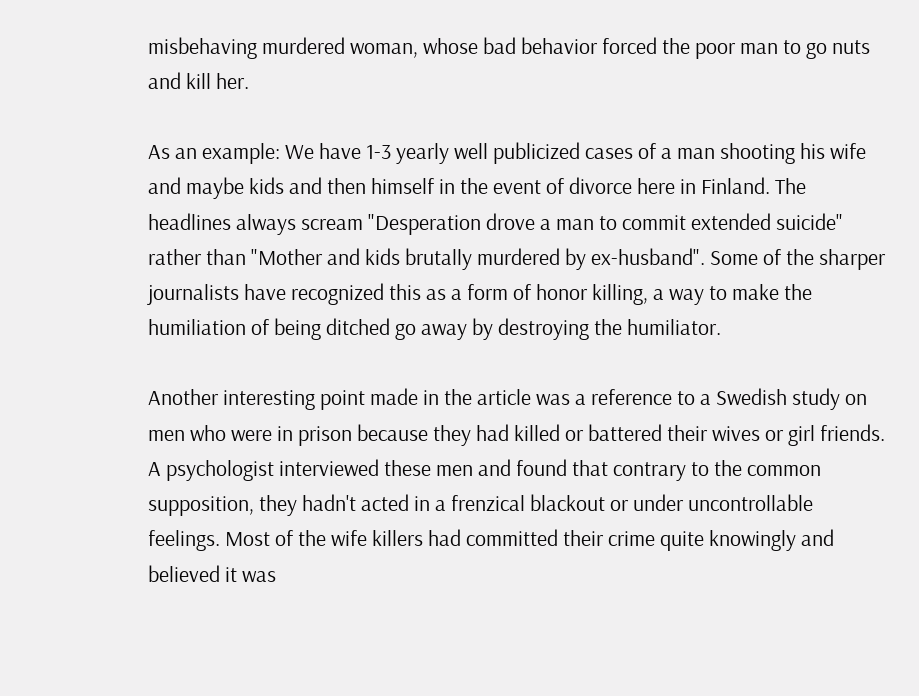misbehaving murdered woman, whose bad behavior forced the poor man to go nuts and kill her.

As an example: We have 1-3 yearly well publicized cases of a man shooting his wife and maybe kids and then himself in the event of divorce here in Finland. The headlines always scream "Desperation drove a man to commit extended suicide" rather than "Mother and kids brutally murdered by ex-husband". Some of the sharper journalists have recognized this as a form of honor killing, a way to make the humiliation of being ditched go away by destroying the humiliator.

Another interesting point made in the article was a reference to a Swedish study on men who were in prison because they had killed or battered their wives or girl friends. A psychologist interviewed these men and found that contrary to the common supposition, they hadn't acted in a frenzical blackout or under uncontrollable feelings. Most of the wife killers had committed their crime quite knowingly and believed it was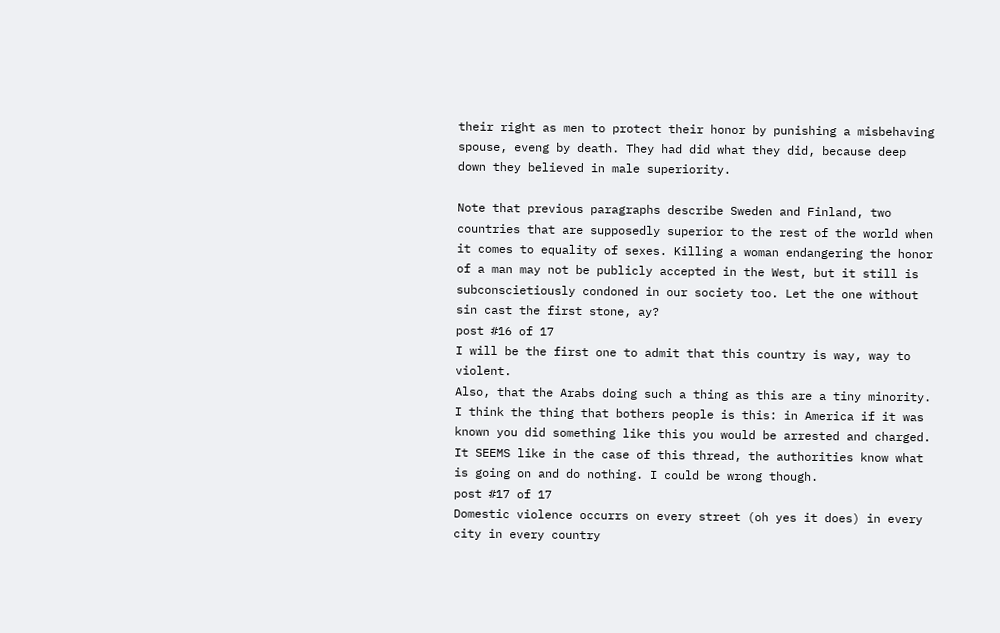their right as men to protect their honor by punishing a misbehaving spouse, eveng by death. They had did what they did, because deep down they believed in male superiority.

Note that previous paragraphs describe Sweden and Finland, two countries that are supposedly superior to the rest of the world when it comes to equality of sexes. Killing a woman endangering the honor of a man may not be publicly accepted in the West, but it still is subconscietiously condoned in our society too. Let the one without sin cast the first stone, ay?
post #16 of 17
I will be the first one to admit that this country is way, way to violent.
Also, that the Arabs doing such a thing as this are a tiny minority.
I think the thing that bothers people is this: in America if it was known you did something like this you would be arrested and charged.
It SEEMS like in the case of this thread, the authorities know what is going on and do nothing. I could be wrong though.
post #17 of 17
Domestic violence occurrs on every street (oh yes it does) in every city in every country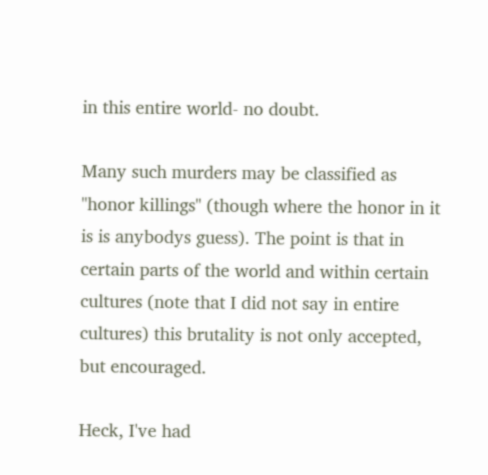in this entire world- no doubt.

Many such murders may be classified as "honor killings" (though where the honor in it is is anybodys guess). The point is that in certain parts of the world and within certain cultures (note that I did not say in entire cultures) this brutality is not only accepted, but encouraged.

Heck, I've had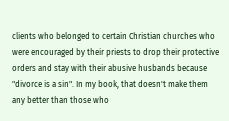clients who belonged to certain Christian churches who were encouraged by their priests to drop their protective orders and stay with their abusive husbands because "divorce is a sin". In my book, that doesn't make them any better than those who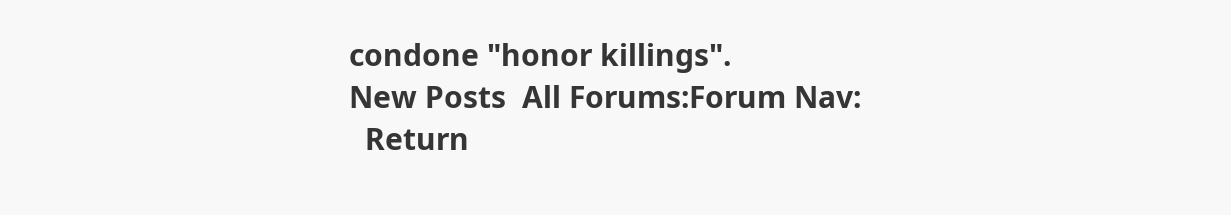condone "honor killings".
New Posts  All Forums:Forum Nav:
  Return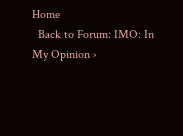Home
  Back to Forum: IMO: In My Opinion ›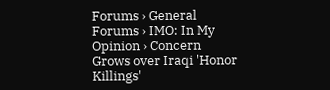Forums › General Forums › IMO: In My Opinion › Concern Grows over Iraqi 'Honor Killings'